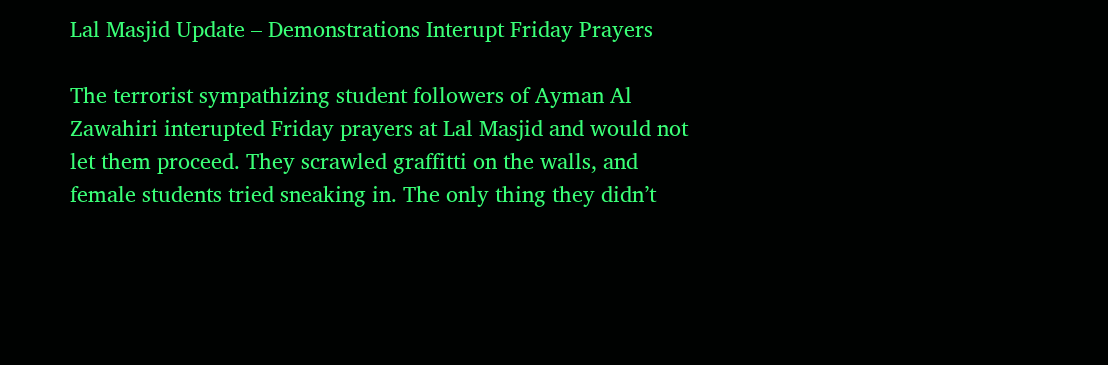Lal Masjid Update – Demonstrations Interupt Friday Prayers

The terrorist sympathizing student followers of Ayman Al Zawahiri interupted Friday prayers at Lal Masjid and would not let them proceed. They scrawled graffitti on the walls, and female students tried sneaking in. The only thing they didn’t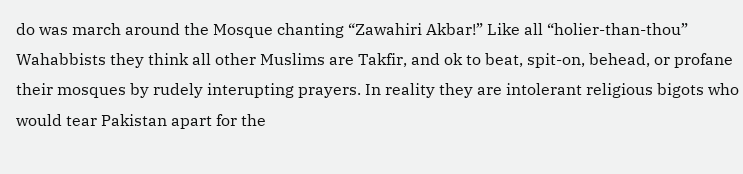do was march around the Mosque chanting “Zawahiri Akbar!” Like all “holier-than-thou” Wahabbists they think all other Muslims are Takfir, and ok to beat, spit-on, behead, or profane their mosques by rudely interupting prayers. In reality they are intolerant religious bigots who would tear Pakistan apart for the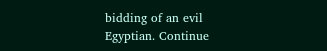bidding of an evil Egyptian. Continue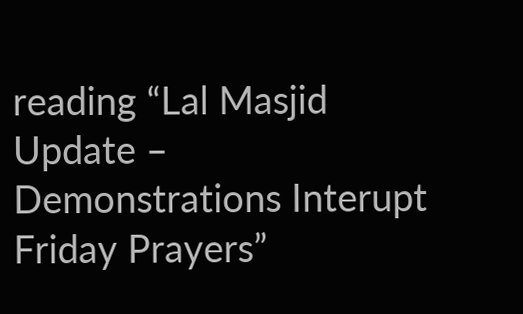reading “Lal Masjid Update – Demonstrations Interupt Friday Prayers”